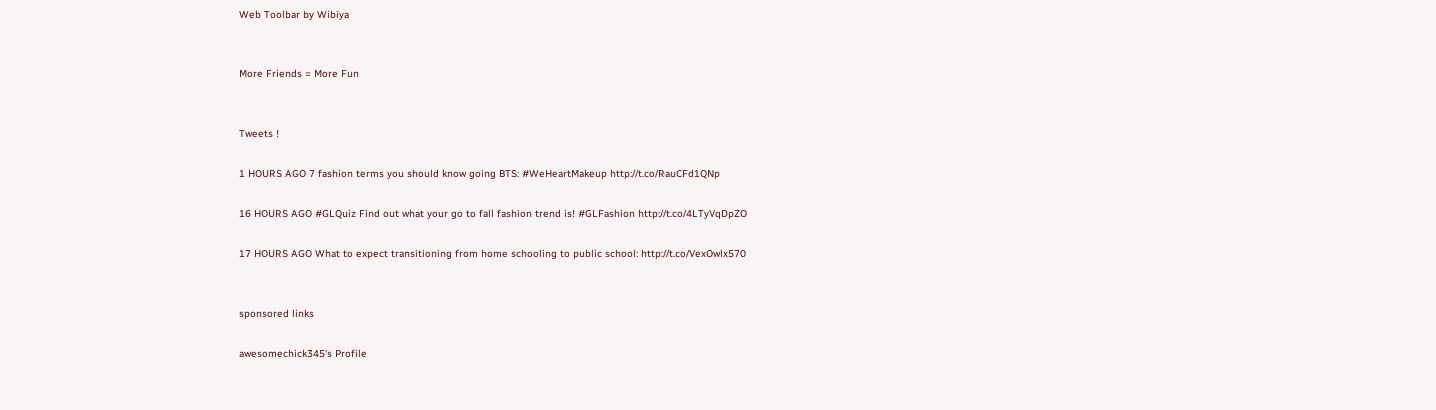Web Toolbar by Wibiya


More Friends = More Fun


Tweets !

1 HOURS AGO 7 fashion terms you should know going BTS: #WeHeartMakeup http://t.co/RauCFd1QNp

16 HOURS AGO #GLQuiz Find out what your go to fall fashion trend is! #GLFashion http://t.co/4LTyVqDpZO

17 HOURS AGO What to expect transitioning from home schooling to public school: http://t.co/VexOwlx570


sponsored links

awesomechick345's Profile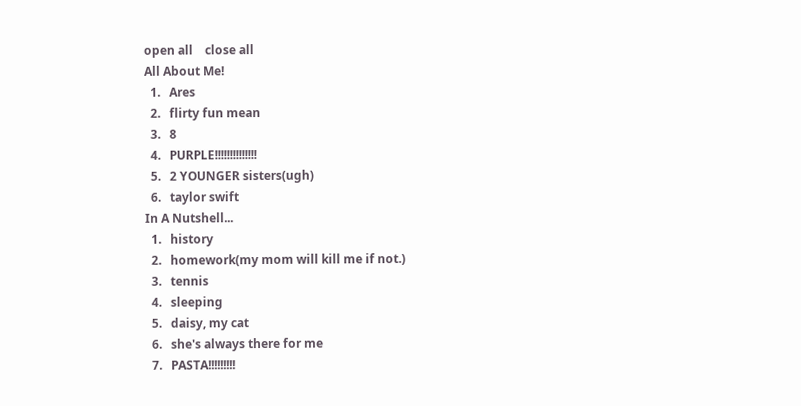open all    close all
All About Me!
  1.   Ares
  2.   flirty fun mean
  3.   8
  4.   PURPLE!!!!!!!!!!!!!!
  5.   2 YOUNGER sisters(ugh)
  6.   taylor swift
In A Nutshell...
  1.   history
  2.   homework(my mom will kill me if not.)
  3.   tennis
  4.   sleeping
  5.   daisy, my cat
  6.   she's always there for me
  7.   PASTA!!!!!!!!!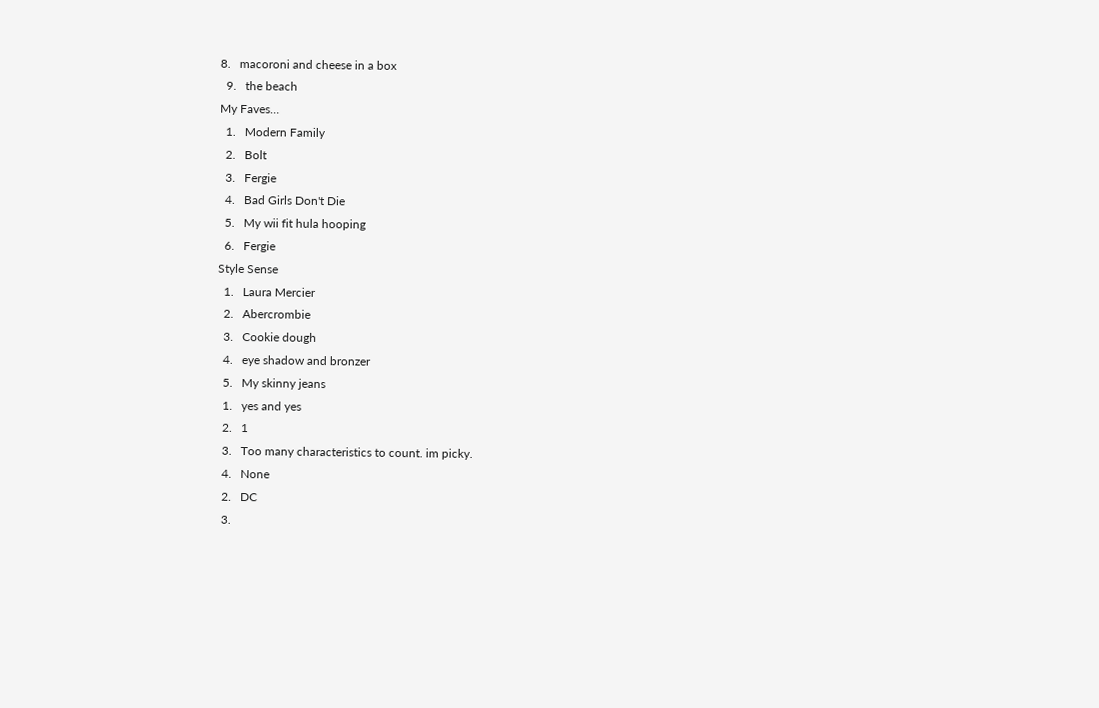8.   macoroni and cheese in a box
  9.   the beach
My Faves…
  1.   Modern Family
  2.   Bolt
  3.   Fergie
  4.   Bad Girls Don't Die
  5.   My wii fit hula hooping
  6.   Fergie
Style Sense
  1.   Laura Mercier
  2.   Abercrombie
  3.   Cookie dough
  4.   eye shadow and bronzer
  5.   My skinny jeans
  1.   yes and yes
  2.   1
  3.   Too many characteristics to count. im picky.
  4.   None
  2.   DC
  3.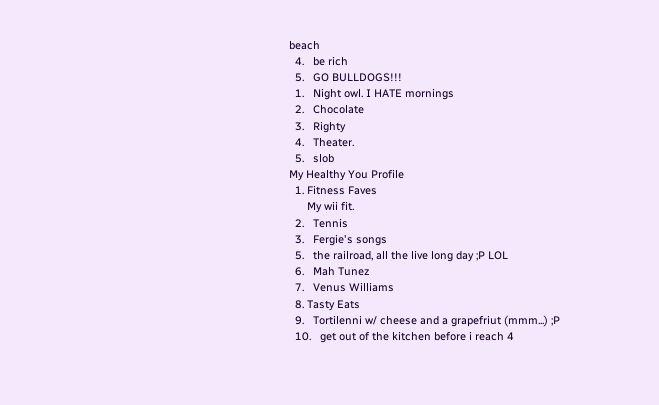beach
  4.   be rich
  5.   GO BULLDOGS!!!
  1.   Night owl. I HATE mornings
  2.   Chocolate
  3.   Righty
  4.   Theater.
  5.   slob
My Healthy You Profile
  1. Fitness Faves
      My wii fit.
  2.   Tennis
  3.   Fergie's songs
  5.   the railroad, all the live long day ;P LOL
  6.   Mah Tunez
  7.   Venus Williams
  8. Tasty Eats
  9.   Tortilenni w/ cheese and a grapefriut (mmm...) ;P
  10.   get out of the kitchen before i reach 4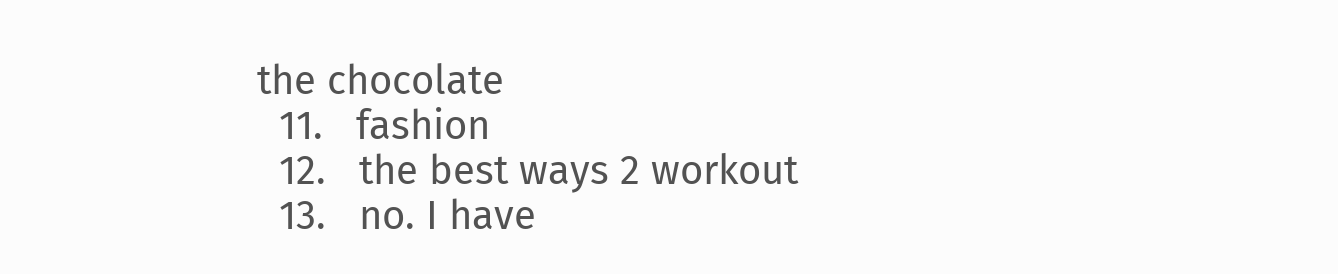the chocolate
  11.   fashion
  12.   the best ways 2 workout
  13.   no. I have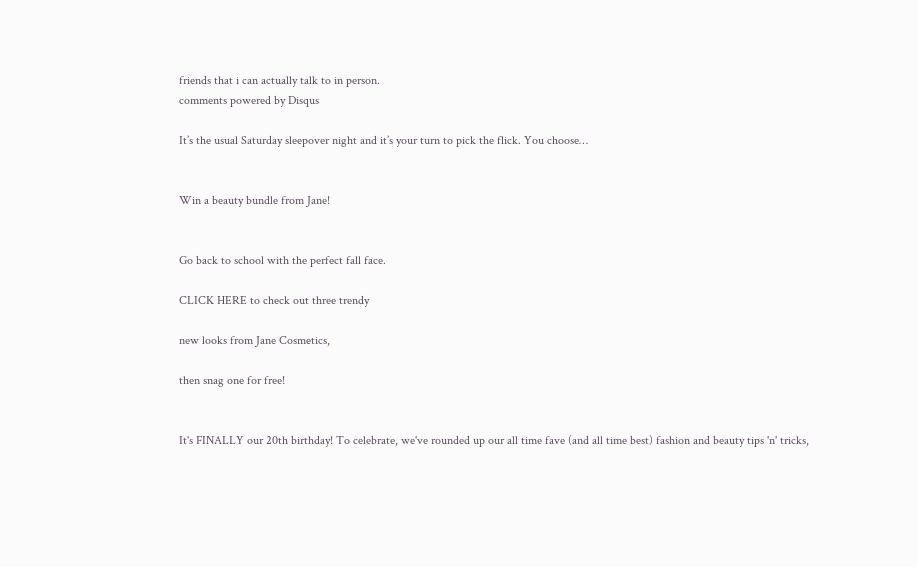friends that i can actually talk to in person.
comments powered by Disqus

It’s the usual Saturday sleepover night and it’s your turn to pick the flick. You choose…


Win a beauty bundle from Jane!


Go back to school with the perfect fall face.

CLICK HERE to check out three trendy

new looks from Jane Cosmetics,

then snag one for free!


It's FINALLY our 20th birthday! To celebrate, we've rounded up our all time fave (and all time best) fashion and beauty tips 'n' tricks,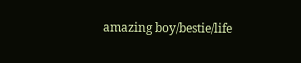amazing boy/bestie/life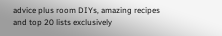advice plus room DIYs, amazing recipes and top 20 lists exclusively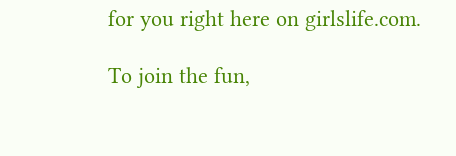for you right here on girlslife.com.

To join the fun,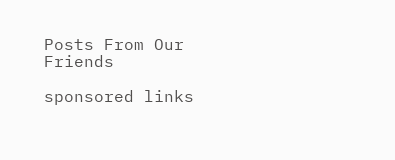Posts From Our Friends

sponsored links